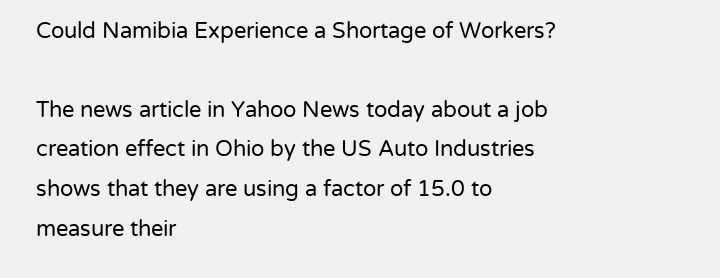Could Namibia Experience a Shortage of Workers?

The news article in Yahoo News today about a job creation effect in Ohio by the US Auto Industries shows that they are using a factor of 15.0 to measure their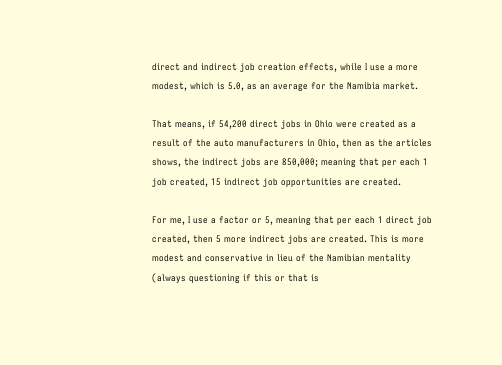direct and indirect job creation effects, while I use a more modest, which is 5.0, as an average for the Namibia market.

That means, if 54,200 direct jobs in Ohio were created as a result of the auto manufacturers in Ohio, then as the articles shows, the indirect jobs are 850,000; meaning that per each 1 job created, 15 indirect job opportunities are created.

For me, I use a factor or 5, meaning that per each 1 direct job created, then 5 more indirect jobs are created. This is more modest and conservative in lieu of the Namibian mentality (always questioning if this or that is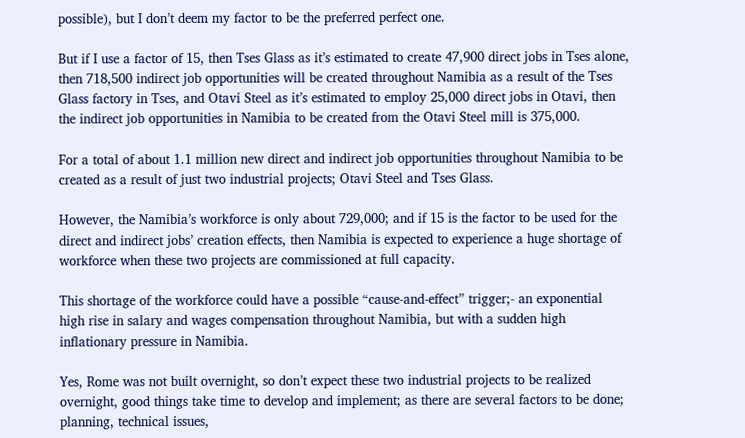possible), but I don’t deem my factor to be the preferred perfect one.

But if I use a factor of 15, then Tses Glass as it’s estimated to create 47,900 direct jobs in Tses alone, then 718,500 indirect job opportunities will be created throughout Namibia as a result of the Tses Glass factory in Tses, and Otavi Steel as it’s estimated to employ 25,000 direct jobs in Otavi, then the indirect job opportunities in Namibia to be created from the Otavi Steel mill is 375,000.

For a total of about 1.1 million new direct and indirect job opportunities throughout Namibia to be created as a result of just two industrial projects; Otavi Steel and Tses Glass.

However, the Namibia’s workforce is only about 729,000; and if 15 is the factor to be used for the direct and indirect jobs’ creation effects, then Namibia is expected to experience a huge shortage of workforce when these two projects are commissioned at full capacity.

This shortage of the workforce could have a possible “cause-and-effect” trigger;- an exponential high rise in salary and wages compensation throughout Namibia, but with a sudden high inflationary pressure in Namibia.

Yes, Rome was not built overnight, so don’t expect these two industrial projects to be realized overnight, good things take time to develop and implement; as there are several factors to be done; planning, technical issues,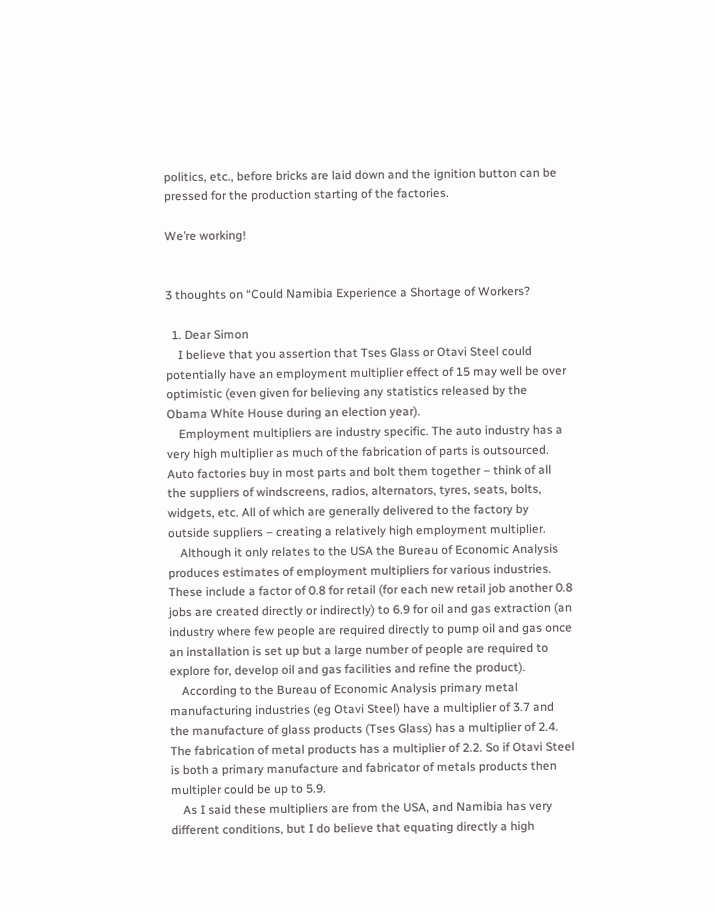politics, etc., before bricks are laid down and the ignition button can be pressed for the production starting of the factories.

We’re working!


3 thoughts on “Could Namibia Experience a Shortage of Workers?

  1. Dear Simon
    I believe that you assertion that Tses Glass or Otavi Steel could potentially have an employment multiplier effect of 15 may well be over optimistic (even given for believing any statistics released by the Obama White House during an election year).
    Employment multipliers are industry specific. The auto industry has a very high multiplier as much of the fabrication of parts is outsourced. Auto factories buy in most parts and bolt them together – think of all the suppliers of windscreens, radios, alternators, tyres, seats, bolts, widgets, etc. All of which are generally delivered to the factory by outside suppliers – creating a relatively high employment multiplier.
    Although it only relates to the USA the Bureau of Economic Analysis produces estimates of employment multipliers for various industries. These include a factor of 0.8 for retail (for each new retail job another 0.8 jobs are created directly or indirectly) to 6.9 for oil and gas extraction (an industry where few people are required directly to pump oil and gas once an installation is set up but a large number of people are required to explore for, develop oil and gas facilities and refine the product).
    According to the Bureau of Economic Analysis primary metal manufacturing industries (eg Otavi Steel) have a multiplier of 3.7 and the manufacture of glass products (Tses Glass) has a multiplier of 2.4. The fabrication of metal products has a multiplier of 2.2. So if Otavi Steel is both a primary manufacture and fabricator of metals products then multipler could be up to 5.9.
    As I said these multipliers are from the USA, and Namibia has very different conditions, but I do believe that equating directly a high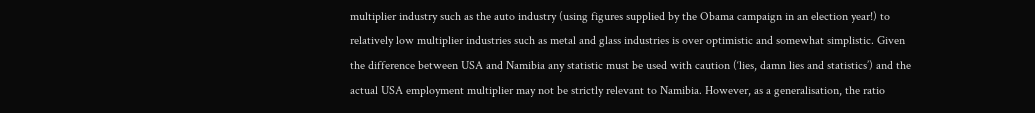multiplier industry such as the auto industry (using figures supplied by the Obama campaign in an election year!) to relatively low multiplier industries such as metal and glass industries is over optimistic and somewhat simplistic. Given the difference between USA and Namibia any statistic must be used with caution (‘lies, damn lies and statistics’) and the actual USA employment multiplier may not be strictly relevant to Namibia. However, as a generalisation, the ratio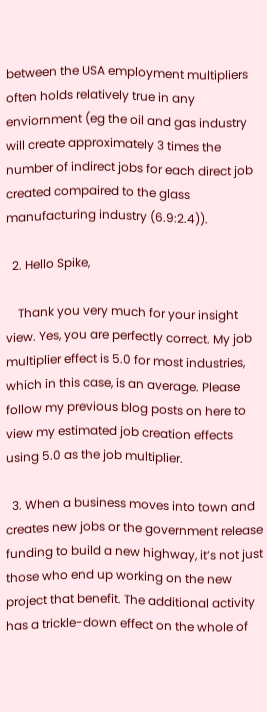between the USA employment multipliers often holds relatively true in any enviornment (eg the oil and gas industry will create approximately 3 times the number of indirect jobs for each direct job created compaired to the glass manufacturing industry (6.9:2.4)).

  2. Hello Spike,

    Thank you very much for your insight view. Yes, you are perfectly correct. My job multiplier effect is 5.0 for most industries, which in this case, is an average. Please follow my previous blog posts on here to view my estimated job creation effects using 5.0 as the job multiplier.

  3. When a business moves into town and creates new jobs or the government release funding to build a new highway, it’s not just those who end up working on the new project that benefit. The additional activity has a trickle-down effect on the whole of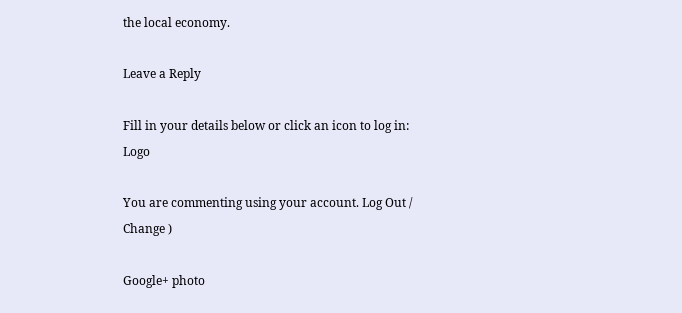the local economy.

Leave a Reply

Fill in your details below or click an icon to log in: Logo

You are commenting using your account. Log Out /  Change )

Google+ photo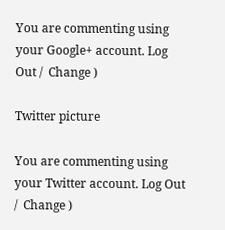You are commenting using your Google+ account. Log Out /  Change )

Twitter picture

You are commenting using your Twitter account. Log Out /  Change )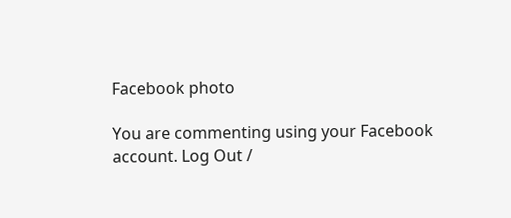Facebook photo

You are commenting using your Facebook account. Log Out /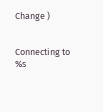Change )


Connecting to %s